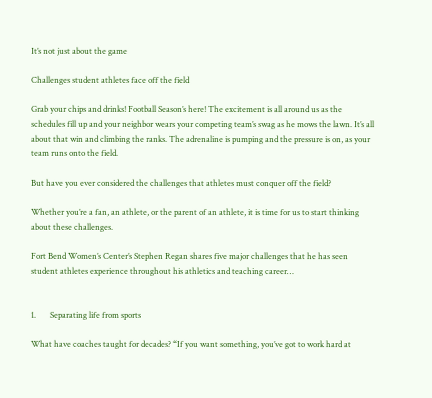It’s not just about the game

Challenges student athletes face off the field

Grab your chips and drinks! Football Season’s here! The excitement is all around us as the schedules fill up and your neighbor wears your competing team’s swag as he mows the lawn. It’s all about that win and climbing the ranks. The adrenaline is pumping and the pressure is on, as your team runs onto the field.

But have you ever considered the challenges that athletes must conquer off the field?

Whether you’re a fan, an athlete, or the parent of an athlete, it is time for us to start thinking about these challenges.

Fort Bend Women’s Center’s Stephen Regan shares five major challenges that he has seen student athletes experience throughout his athletics and teaching career…


1.       Separating life from sports

What have coaches taught for decades? “If you want something, you’ve got to work hard at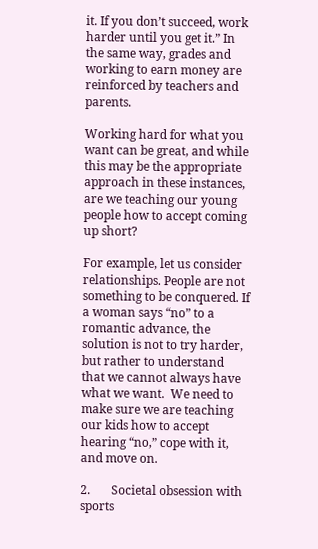it. If you don’t succeed, work harder until you get it.” In the same way, grades and working to earn money are reinforced by teachers and parents.

Working hard for what you want can be great, and while this may be the appropriate approach in these instances, are we teaching our young people how to accept coming up short?

For example, let us consider relationships. People are not something to be conquered. If a woman says “no” to a romantic advance, the solution is not to try harder, but rather to understand that we cannot always have what we want.  We need to make sure we are teaching our kids how to accept hearing “no,” cope with it, and move on.

2.       Societal obsession with sports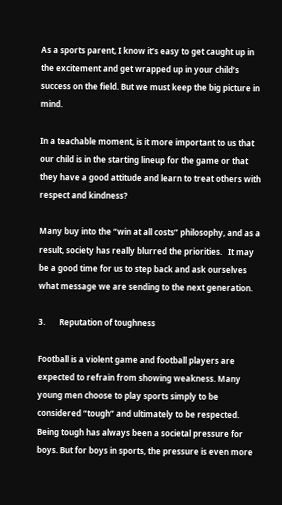As a sports parent, I know it’s easy to get caught up in the excitement and get wrapped up in your child’s success on the field. But we must keep the big picture in mind.

In a teachable moment, is it more important to us that our child is in the starting lineup for the game or that they have a good attitude and learn to treat others with respect and kindness?

Many buy into the “win at all costs” philosophy, and as a result, society has really blurred the priorities.   It may be a good time for us to step back and ask ourselves what message we are sending to the next generation.

3.       Reputation of toughness

Football is a violent game and football players are expected to refrain from showing weakness. Many young men choose to play sports simply to be considered “tough” and ultimately to be respected. Being tough has always been a societal pressure for boys. But for boys in sports, the pressure is even more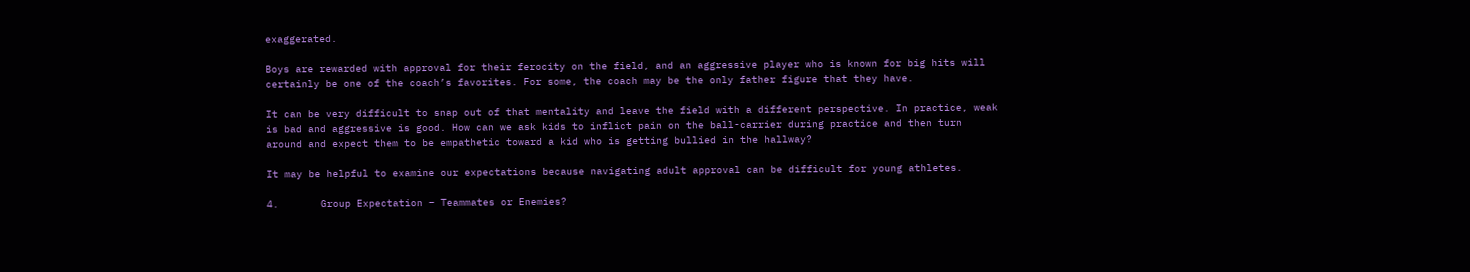exaggerated.

Boys are rewarded with approval for their ferocity on the field, and an aggressive player who is known for big hits will certainly be one of the coach’s favorites. For some, the coach may be the only father figure that they have.

It can be very difficult to snap out of that mentality and leave the field with a different perspective. In practice, weak is bad and aggressive is good. How can we ask kids to inflict pain on the ball-carrier during practice and then turn around and expect them to be empathetic toward a kid who is getting bullied in the hallway?

It may be helpful to examine our expectations because navigating adult approval can be difficult for young athletes.

4.       Group Expectation – Teammates or Enemies?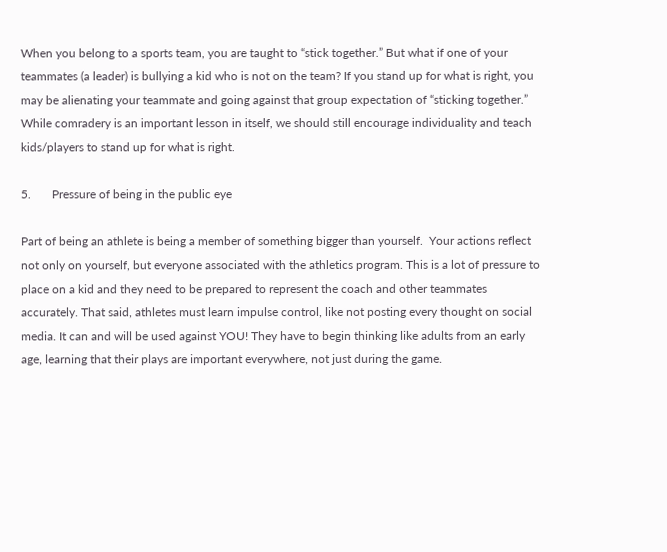When you belong to a sports team, you are taught to “stick together.” But what if one of your teammates (a leader) is bullying a kid who is not on the team? If you stand up for what is right, you may be alienating your teammate and going against that group expectation of “sticking together.” While comradery is an important lesson in itself, we should still encourage individuality and teach kids/players to stand up for what is right.

5.       Pressure of being in the public eye

Part of being an athlete is being a member of something bigger than yourself.  Your actions reflect not only on yourself, but everyone associated with the athletics program. This is a lot of pressure to place on a kid and they need to be prepared to represent the coach and other teammates accurately. That said, athletes must learn impulse control, like not posting every thought on social media. It can and will be used against YOU! They have to begin thinking like adults from an early age, learning that their plays are important everywhere, not just during the game.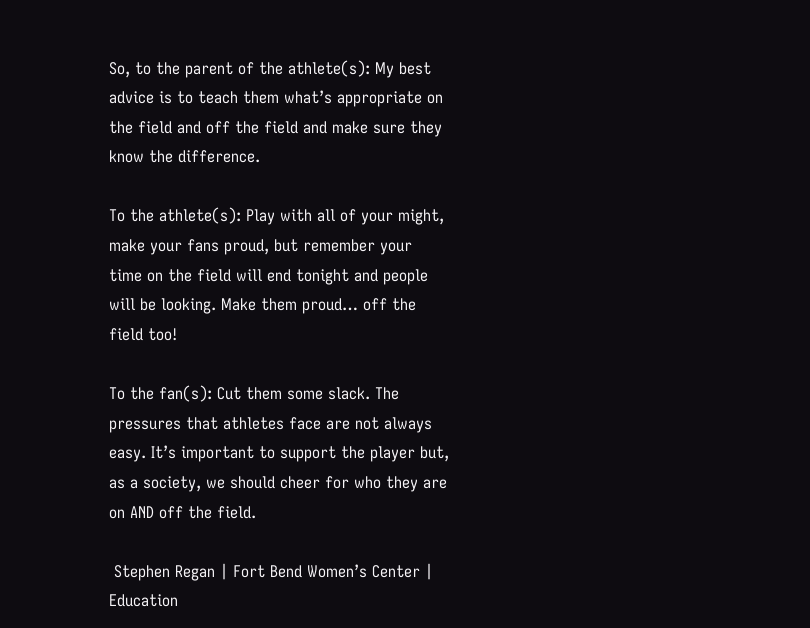So, to the parent of the athlete(s): My best advice is to teach them what’s appropriate on the field and off the field and make sure they know the difference.

To the athlete(s): Play with all of your might, make your fans proud, but remember your time on the field will end tonight and people will be looking. Make them proud… off the field too!

To the fan(s): Cut them some slack. The pressures that athletes face are not always easy. It’s important to support the player but, as a society, we should cheer for who they are on AND off the field.

 Stephen Regan | Fort Bend Women’s Center | Education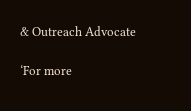& Outreach Advocate

‘For more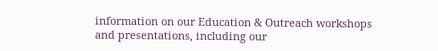information on our Education & Outreach workshops and presentations, including our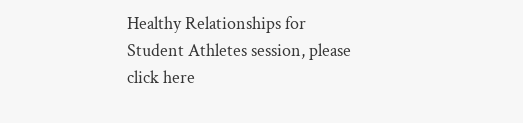Healthy Relationships for Student Athletes session, please click here